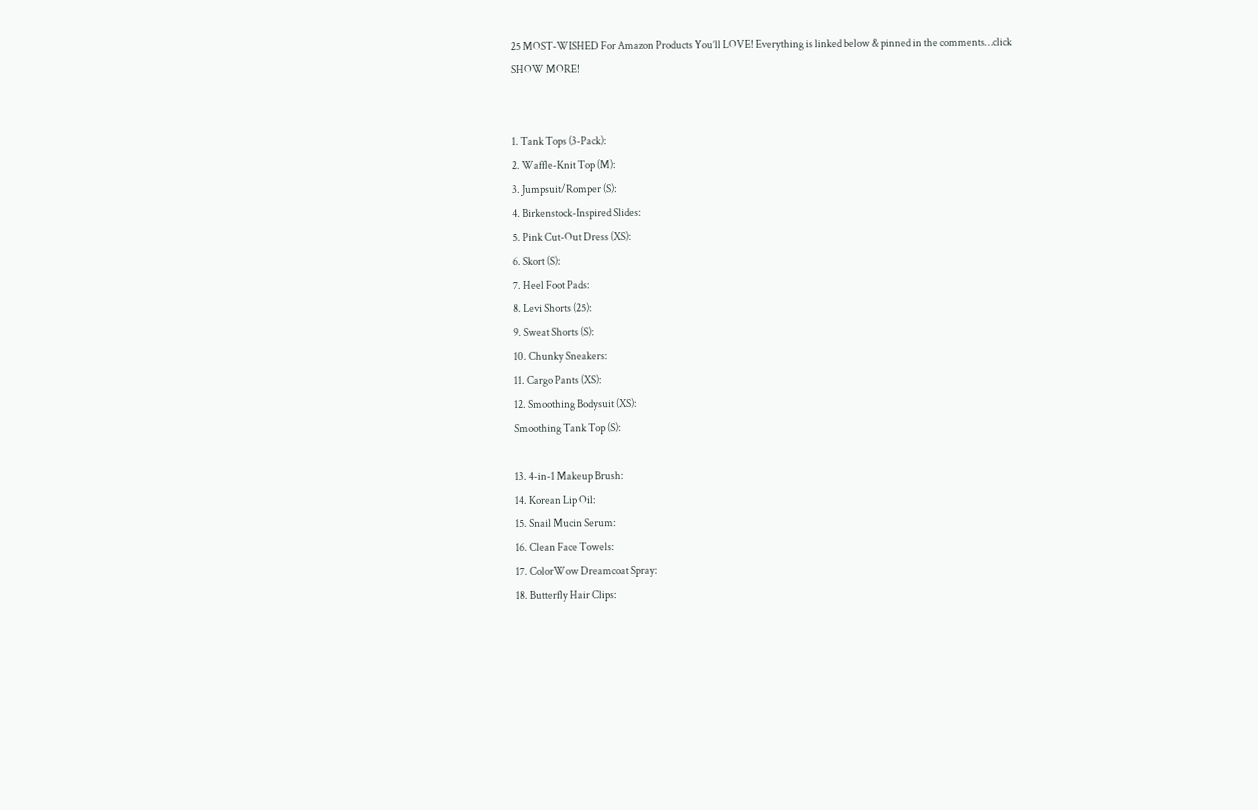25 MOST-WISHED For Amazon Products You’ll LOVE! Everything is linked below & pinned in the comments…click SHOW MORE!


1. Tank Tops (3-Pack):
2. Waffle-Knit Top (M):
3. Jumpsuit/Romper (S):
4. Birkenstock-Inspired Slides:
5. Pink Cut-Out Dress (XS):
6. Skort (S):
7. Heel Foot Pads:
8. Levi Shorts (25):
9. Sweat Shorts (S):
10. Chunky Sneakers:
11. Cargo Pants (XS):
12. Smoothing Bodysuit (XS):
Smoothing Tank Top (S):

13. 4-in-1 Makeup Brush:
14. Korean Lip Oil:
15. Snail Mucin Serum:
16. Clean Face Towels:
17. ColorWow Dreamcoat Spray:
18. Butterfly Hair Clips: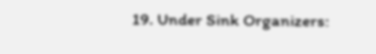19. Under Sink Organizers: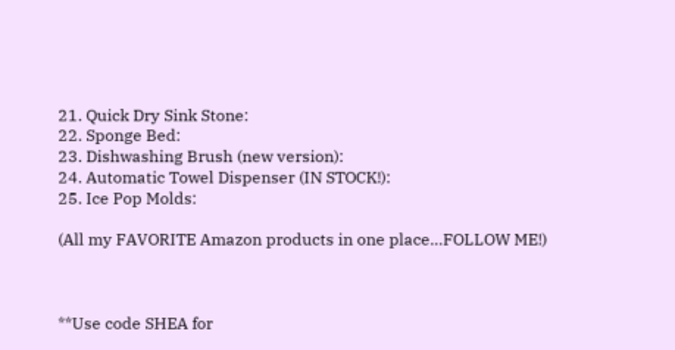21. Quick Dry Sink Stone:
22. Sponge Bed:
23. Dishwashing Brush (new version):
24. Automatic Towel Dispenser (IN STOCK!):
25. Ice Pop Molds:

(All my FAVORITE Amazon products in one place…FOLLOW ME!)



**Use code SHEA for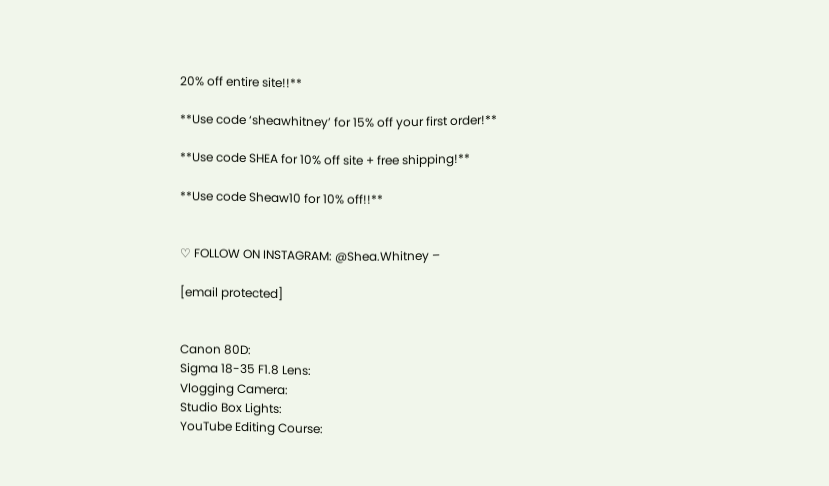20% off entire site!!**

**Use code ‘sheawhitney’ for 15% off your first order!**

**Use code SHEA for 10% off site + free shipping!**

**Use code Sheaw10 for 10% off!!**


♡ FOLLOW ON INSTAGRAM: @Shea.Whitney –

[email protected]


Canon 80D:
Sigma 18-35 F1.8 Lens:
Vlogging Camera:
Studio Box Lights:
YouTube Editing Course: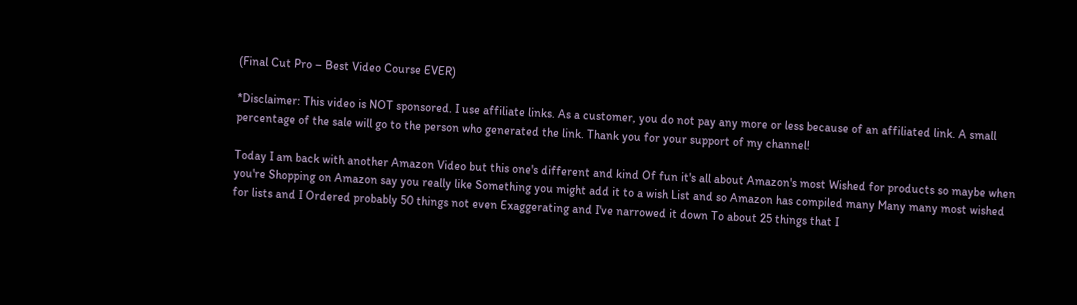(Final Cut Pro – Best Video Course EVER)

*Disclaimer: This video is NOT sponsored. I use affiliate links. As a customer, you do not pay any more or less because of an affiliated link. A small percentage of the sale will go to the person who generated the link. Thank you for your support of my channel!

Today I am back with another Amazon Video but this one's different and kind Of fun it's all about Amazon's most Wished for products so maybe when you're Shopping on Amazon say you really like Something you might add it to a wish List and so Amazon has compiled many Many many most wished for lists and I Ordered probably 50 things not even Exaggerating and I've narrowed it down To about 25 things that I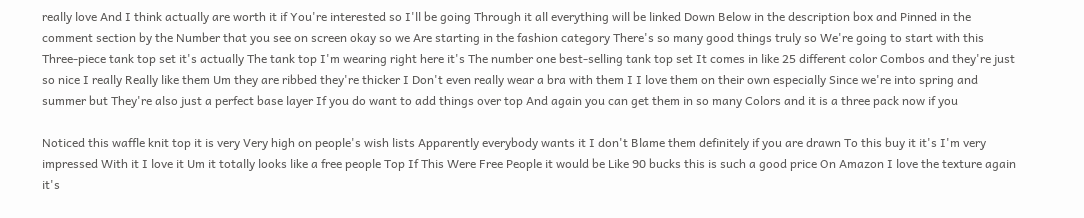really love And I think actually are worth it if You're interested so I'll be going Through it all everything will be linked Down Below in the description box and Pinned in the comment section by the Number that you see on screen okay so we Are starting in the fashion category There's so many good things truly so We're going to start with this Three-piece tank top set it's actually The tank top I'm wearing right here it's The number one best-selling tank top set It comes in like 25 different color Combos and they're just so nice I really Really like them Um they are ribbed they're thicker I Don't even really wear a bra with them I I love them on their own especially Since we're into spring and summer but They're also just a perfect base layer If you do want to add things over top And again you can get them in so many Colors and it is a three pack now if you

Noticed this waffle knit top it is very Very high on people's wish lists Apparently everybody wants it I don't Blame them definitely if you are drawn To this buy it it's I'm very impressed With it I love it Um it totally looks like a free people Top If This Were Free People it would be Like 90 bucks this is such a good price On Amazon I love the texture again it's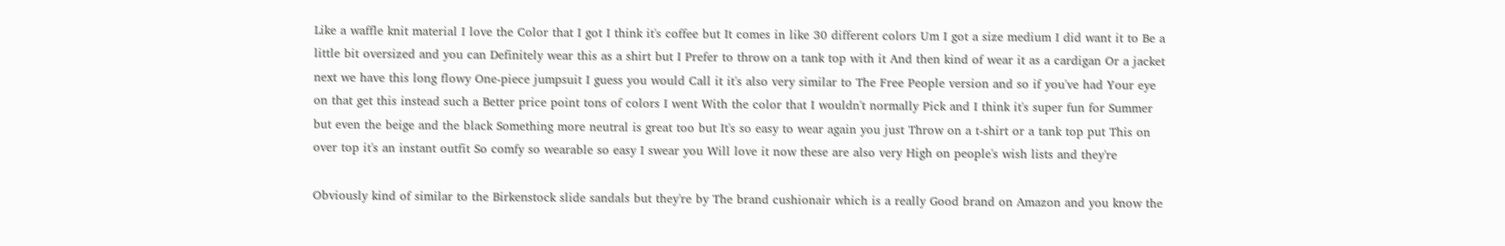Like a waffle knit material I love the Color that I got I think it's coffee but It comes in like 30 different colors Um I got a size medium I did want it to Be a little bit oversized and you can Definitely wear this as a shirt but I Prefer to throw on a tank top with it And then kind of wear it as a cardigan Or a jacket next we have this long flowy One-piece jumpsuit I guess you would Call it it's also very similar to The Free People version and so if you've had Your eye on that get this instead such a Better price point tons of colors I went With the color that I wouldn't normally Pick and I think it's super fun for Summer but even the beige and the black Something more neutral is great too but It's so easy to wear again you just Throw on a t-shirt or a tank top put This on over top it's an instant outfit So comfy so wearable so easy I swear you Will love it now these are also very High on people's wish lists and they're

Obviously kind of similar to the Birkenstock slide sandals but they're by The brand cushionair which is a really Good brand on Amazon and you know the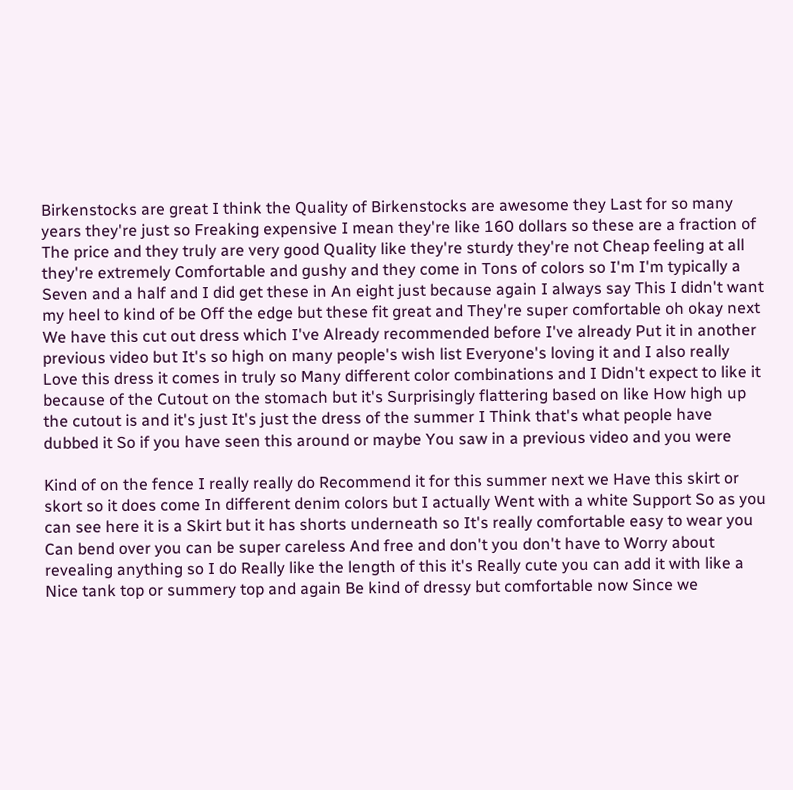Birkenstocks are great I think the Quality of Birkenstocks are awesome they Last for so many years they're just so Freaking expensive I mean they're like 160 dollars so these are a fraction of The price and they truly are very good Quality like they're sturdy they're not Cheap feeling at all they're extremely Comfortable and gushy and they come in Tons of colors so I'm I'm typically a Seven and a half and I did get these in An eight just because again I always say This I didn't want my heel to kind of be Off the edge but these fit great and They're super comfortable oh okay next We have this cut out dress which I've Already recommended before I've already Put it in another previous video but It's so high on many people's wish list Everyone's loving it and I also really Love this dress it comes in truly so Many different color combinations and I Didn't expect to like it because of the Cutout on the stomach but it's Surprisingly flattering based on like How high up the cutout is and it's just It's just the dress of the summer I Think that's what people have dubbed it So if you have seen this around or maybe You saw in a previous video and you were

Kind of on the fence I really really do Recommend it for this summer next we Have this skirt or skort so it does come In different denim colors but I actually Went with a white Support So as you can see here it is a Skirt but it has shorts underneath so It's really comfortable easy to wear you Can bend over you can be super careless And free and don't you don't have to Worry about revealing anything so I do Really like the length of this it's Really cute you can add it with like a Nice tank top or summery top and again Be kind of dressy but comfortable now Since we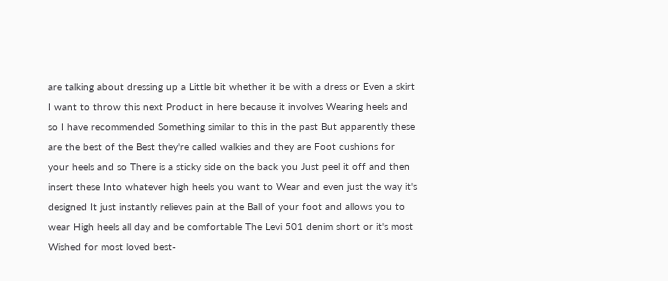are talking about dressing up a Little bit whether it be with a dress or Even a skirt I want to throw this next Product in here because it involves Wearing heels and so I have recommended Something similar to this in the past But apparently these are the best of the Best they're called walkies and they are Foot cushions for your heels and so There is a sticky side on the back you Just peel it off and then insert these Into whatever high heels you want to Wear and even just the way it's designed It just instantly relieves pain at the Ball of your foot and allows you to wear High heels all day and be comfortable The Levi 501 denim short or it's most Wished for most loved best-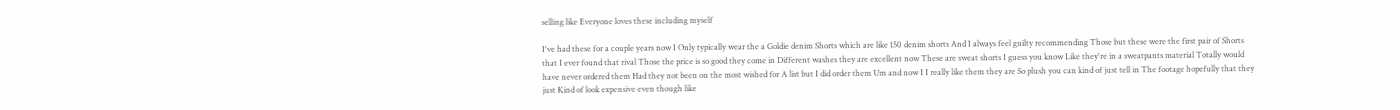selling like Everyone loves these including myself

I've had these for a couple years now I Only typically wear the a Goldie denim Shorts which are like 150 denim shorts And I always feel guilty recommending Those but these were the first pair of Shorts that I ever found that rival Those the price is so good they come in Different washes they are excellent now These are sweat shorts I guess you know Like they're in a sweatpants material Totally would have never ordered them Had they not been on the most wished for A list but I did order them Um and now I I really like them they are So plush you can kind of just tell in The footage hopefully that they just Kind of look expensive even though like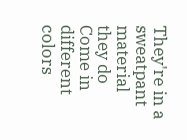They're in a sweatpant material they do Come in different colors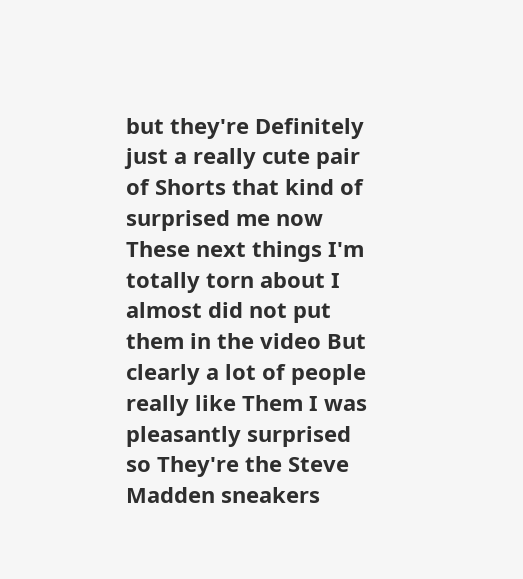but they're Definitely just a really cute pair of Shorts that kind of surprised me now These next things I'm totally torn about I almost did not put them in the video But clearly a lot of people really like Them I was pleasantly surprised so They're the Steve Madden sneakers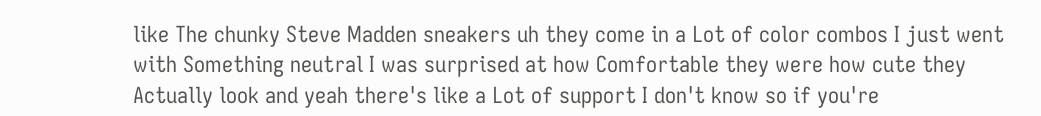like The chunky Steve Madden sneakers uh they come in a Lot of color combos I just went with Something neutral I was surprised at how Comfortable they were how cute they Actually look and yeah there's like a Lot of support I don't know so if you're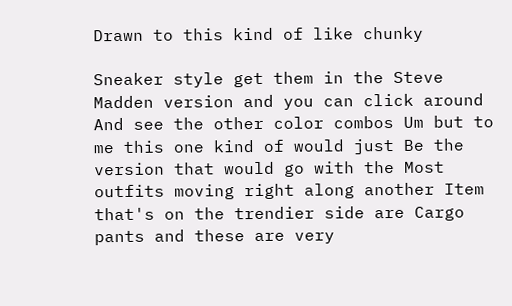Drawn to this kind of like chunky

Sneaker style get them in the Steve Madden version and you can click around And see the other color combos Um but to me this one kind of would just Be the version that would go with the Most outfits moving right along another Item that's on the trendier side are Cargo pants and these are very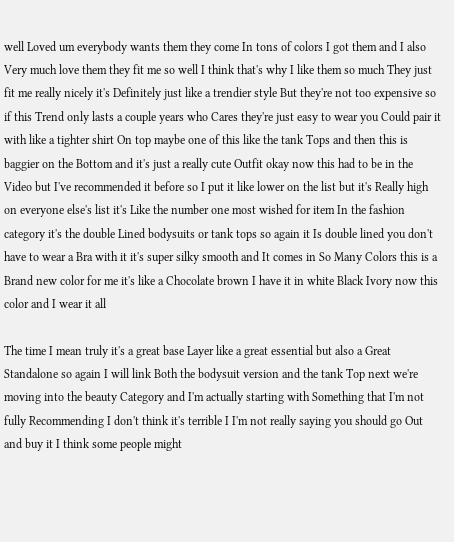well Loved um everybody wants them they come In tons of colors I got them and I also Very much love them they fit me so well I think that's why I like them so much They just fit me really nicely it's Definitely just like a trendier style But they're not too expensive so if this Trend only lasts a couple years who Cares they're just easy to wear you Could pair it with like a tighter shirt On top maybe one of this like the tank Tops and then this is baggier on the Bottom and it's just a really cute Outfit okay now this had to be in the Video but I've recommended it before so I put it like lower on the list but it's Really high on everyone else's list it's Like the number one most wished for item In the fashion category it's the double Lined bodysuits or tank tops so again it Is double lined you don't have to wear a Bra with it it's super silky smooth and It comes in So Many Colors this is a Brand new color for me it's like a Chocolate brown I have it in white Black Ivory now this color and I wear it all

The time I mean truly it's a great base Layer like a great essential but also a Great Standalone so again I will link Both the bodysuit version and the tank Top next we're moving into the beauty Category and I'm actually starting with Something that I'm not fully Recommending I don't think it's terrible I I'm not really saying you should go Out and buy it I think some people might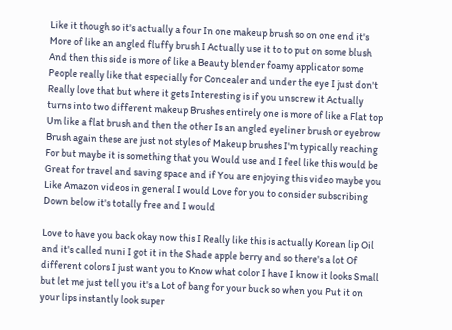Like it though so it's actually a four In one makeup brush so on one end it's More of like an angled fluffy brush I Actually use it to to put on some blush And then this side is more of like a Beauty blender foamy applicator some People really like that especially for Concealer and under the eye I just don't Really love that but where it gets Interesting is if you unscrew it Actually turns into two different makeup Brushes entirely one is more of like a Flat top Um like a flat brush and then the other Is an angled eyeliner brush or eyebrow Brush again these are just not styles of Makeup brushes I'm typically reaching For but maybe it is something that you Would use and I feel like this would be Great for travel and saving space and if You are enjoying this video maybe you Like Amazon videos in general I would Love for you to consider subscribing Down below it's totally free and I would

Love to have you back okay now this I Really like this is actually Korean lip Oil and it's called nuni I got it in the Shade apple berry and so there's a lot Of different colors I just want you to Know what color I have I know it looks Small but let me just tell you it's a Lot of bang for your buck so when you Put it on your lips instantly look super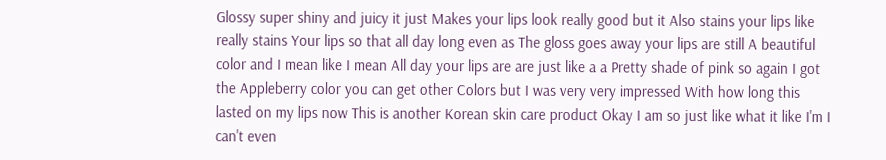Glossy super shiny and juicy it just Makes your lips look really good but it Also stains your lips like really stains Your lips so that all day long even as The gloss goes away your lips are still A beautiful color and I mean like I mean All day your lips are are just like a a Pretty shade of pink so again I got the Appleberry color you can get other Colors but I was very very impressed With how long this lasted on my lips now This is another Korean skin care product Okay I am so just like what it like I'm I can't even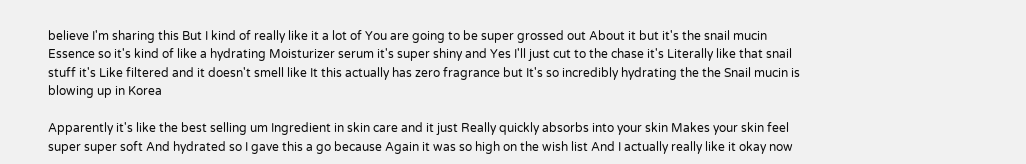believe I'm sharing this But I kind of really like it a lot of You are going to be super grossed out About it but it's the snail mucin Essence so it's kind of like a hydrating Moisturizer serum it's super shiny and Yes I'll just cut to the chase it's Literally like that snail stuff it's Like filtered and it doesn't smell like It this actually has zero fragrance but It's so incredibly hydrating the the Snail mucin is blowing up in Korea

Apparently it's like the best selling um Ingredient in skin care and it just Really quickly absorbs into your skin Makes your skin feel super super soft And hydrated so I gave this a go because Again it was so high on the wish list And I actually really like it okay now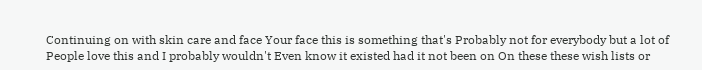Continuing on with skin care and face Your face this is something that's Probably not for everybody but a lot of People love this and I probably wouldn't Even know it existed had it not been on On these these wish lists or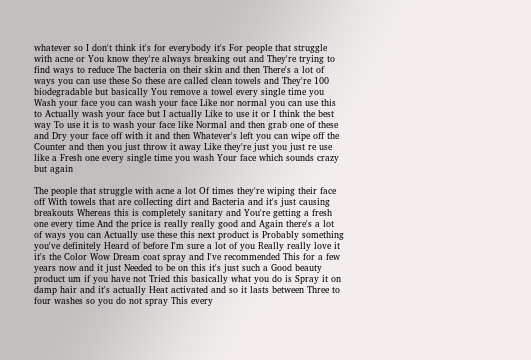whatever so I don't think it's for everybody it's For people that struggle with acne or You know they're always breaking out and They're trying to find ways to reduce The bacteria on their skin and then There's a lot of ways you can use these So these are called clean towels and They're 100 biodegradable but basically You remove a towel every single time you Wash your face you can wash your face Like nor normal you can use this to Actually wash your face but I actually Like to use it or I think the best way To use it is to wash your face like Normal and then grab one of these and Dry your face off with it and then Whatever's left you can wipe off the Counter and then you just throw it away Like they're just you just re use like a Fresh one every single time you wash Your face which sounds crazy but again

The people that struggle with acne a lot Of times they're wiping their face off With towels that are collecting dirt and Bacteria and it's just causing breakouts Whereas this is completely sanitary and You're getting a fresh one every time And the price is really really good and Again there's a lot of ways you can Actually use these this next product is Probably something you've definitely Heard of before I'm sure a lot of you Really really love it it's the Color Wow Dream coat spray and I've recommended This for a few years now and it just Needed to be on this it's just such a Good beauty product um if you have not Tried this basically what you do is Spray it on damp hair and it's actually Heat activated and so it lasts between Three to four washes so you do not spray This every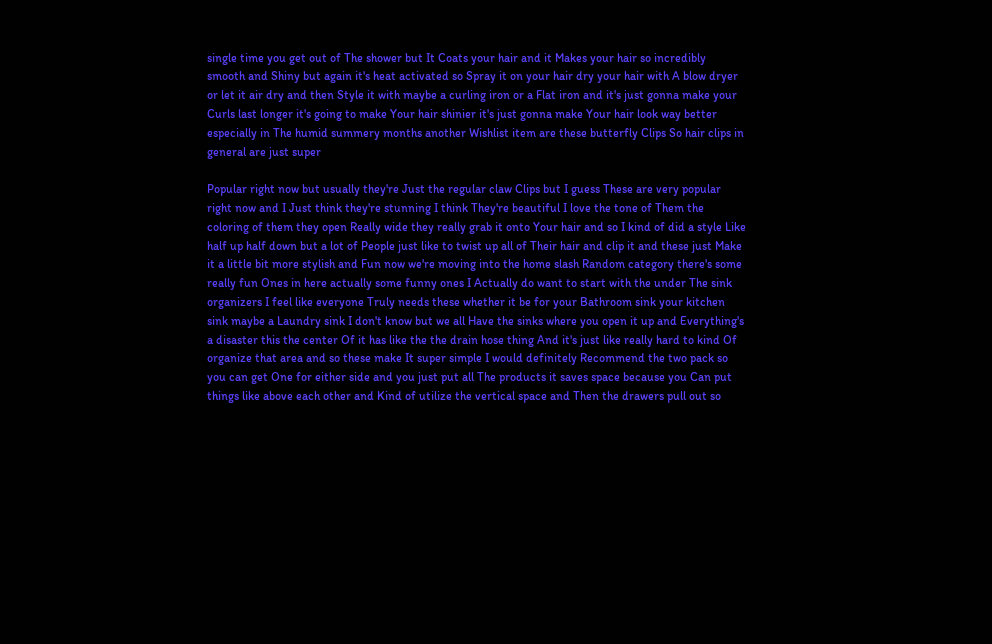single time you get out of The shower but It Coats your hair and it Makes your hair so incredibly smooth and Shiny but again it's heat activated so Spray it on your hair dry your hair with A blow dryer or let it air dry and then Style it with maybe a curling iron or a Flat iron and it's just gonna make your Curls last longer it's going to make Your hair shinier it's just gonna make Your hair look way better especially in The humid summery months another Wishlist item are these butterfly Clips So hair clips in general are just super

Popular right now but usually they're Just the regular claw Clips but I guess These are very popular right now and I Just think they're stunning I think They're beautiful I love the tone of Them the coloring of them they open Really wide they really grab it onto Your hair and so I kind of did a style Like half up half down but a lot of People just like to twist up all of Their hair and clip it and these just Make it a little bit more stylish and Fun now we're moving into the home slash Random category there's some really fun Ones in here actually some funny ones I Actually do want to start with the under The sink organizers I feel like everyone Truly needs these whether it be for your Bathroom sink your kitchen sink maybe a Laundry sink I don't know but we all Have the sinks where you open it up and Everything's a disaster this the center Of it has like the the drain hose thing And it's just like really hard to kind Of organize that area and so these make It super simple I would definitely Recommend the two pack so you can get One for either side and you just put all The products it saves space because you Can put things like above each other and Kind of utilize the vertical space and Then the drawers pull out so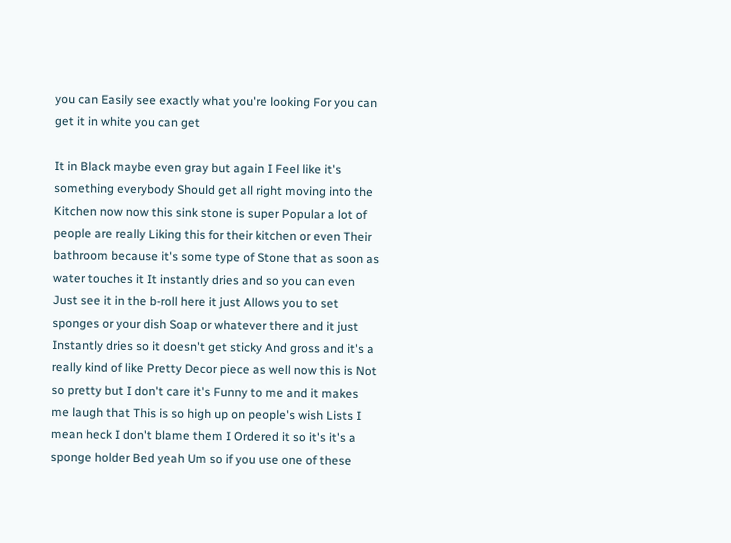you can Easily see exactly what you're looking For you can get it in white you can get

It in Black maybe even gray but again I Feel like it's something everybody Should get all right moving into the Kitchen now now this sink stone is super Popular a lot of people are really Liking this for their kitchen or even Their bathroom because it's some type of Stone that as soon as water touches it It instantly dries and so you can even Just see it in the b-roll here it just Allows you to set sponges or your dish Soap or whatever there and it just Instantly dries so it doesn't get sticky And gross and it's a really kind of like Pretty Decor piece as well now this is Not so pretty but I don't care it's Funny to me and it makes me laugh that This is so high up on people's wish Lists I mean heck I don't blame them I Ordered it so it's it's a sponge holder Bed yeah Um so if you use one of these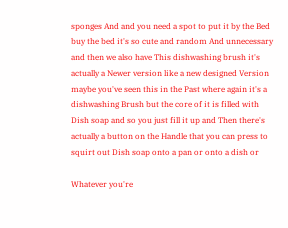sponges And and you need a spot to put it by the Bed buy the bed it's so cute and random And unnecessary and then we also have This dishwashing brush it's actually a Newer version like a new designed Version maybe you've seen this in the Past where again it's a dishwashing Brush but the core of it is filled with Dish soap and so you just fill it up and Then there's actually a button on the Handle that you can press to squirt out Dish soap onto a pan or onto a dish or

Whatever you're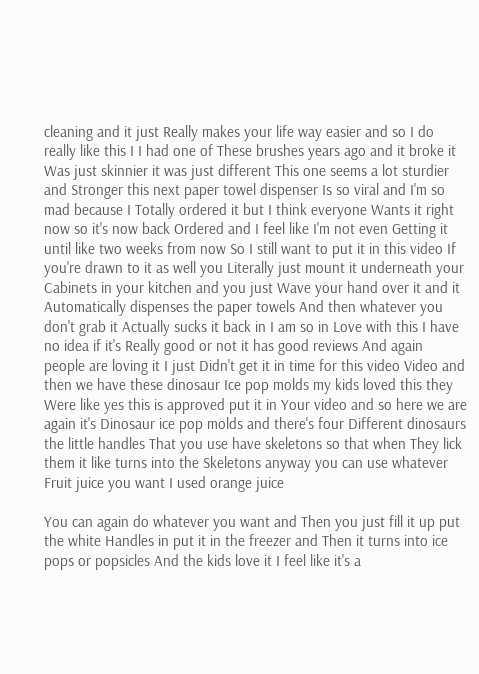cleaning and it just Really makes your life way easier and so I do really like this I I had one of These brushes years ago and it broke it Was just skinnier it was just different This one seems a lot sturdier and Stronger this next paper towel dispenser Is so viral and I'm so mad because I Totally ordered it but I think everyone Wants it right now so it's now back Ordered and I feel like I'm not even Getting it until like two weeks from now So I still want to put it in this video If you're drawn to it as well you Literally just mount it underneath your Cabinets in your kitchen and you just Wave your hand over it and it Automatically dispenses the paper towels And then whatever you don't grab it Actually sucks it back in I am so in Love with this I have no idea if it's Really good or not it has good reviews And again people are loving it I just Didn't get it in time for this video Video and then we have these dinosaur Ice pop molds my kids loved this they Were like yes this is approved put it in Your video and so here we are again it's Dinosaur ice pop molds and there's four Different dinosaurs the little handles That you use have skeletons so that when They lick them it like turns into the Skeletons anyway you can use whatever Fruit juice you want I used orange juice

You can again do whatever you want and Then you just fill it up put the white Handles in put it in the freezer and Then it turns into ice pops or popsicles And the kids love it I feel like it's a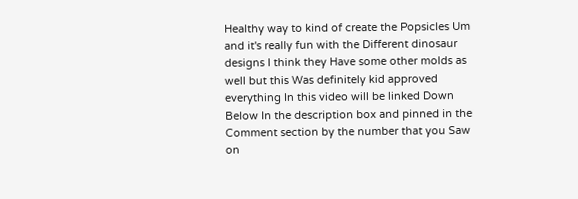Healthy way to kind of create the Popsicles Um and it's really fun with the Different dinosaur designs I think they Have some other molds as well but this Was definitely kid approved everything In this video will be linked Down Below In the description box and pinned in the Comment section by the number that you Saw on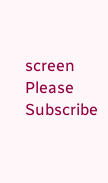screen Please Subscribe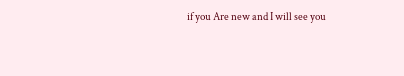if you Are new and I will see you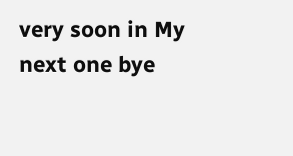very soon in My next one bye